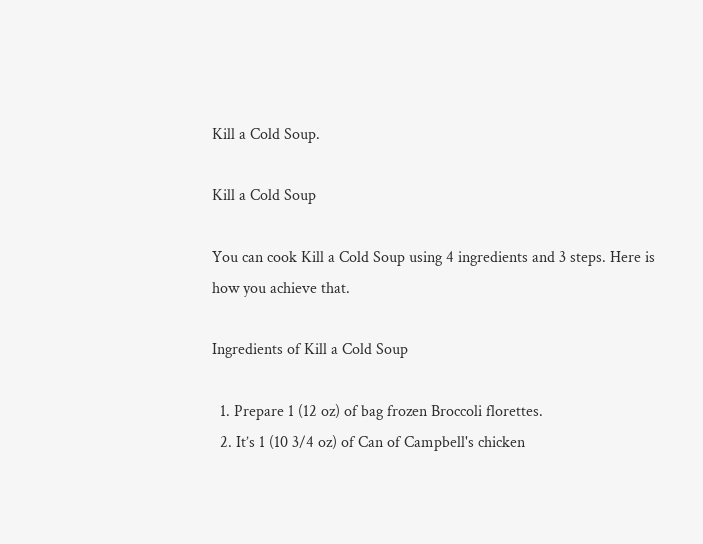Kill a Cold Soup.

Kill a Cold Soup

You can cook Kill a Cold Soup using 4 ingredients and 3 steps. Here is how you achieve that.

Ingredients of Kill a Cold Soup

  1. Prepare 1 (12 oz) of bag frozen Broccoli florettes.
  2. It’s 1 (10 3/4 oz) of Can of Campbell's chicken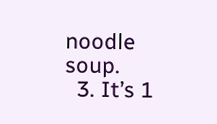noodle soup.
  3. It’s 1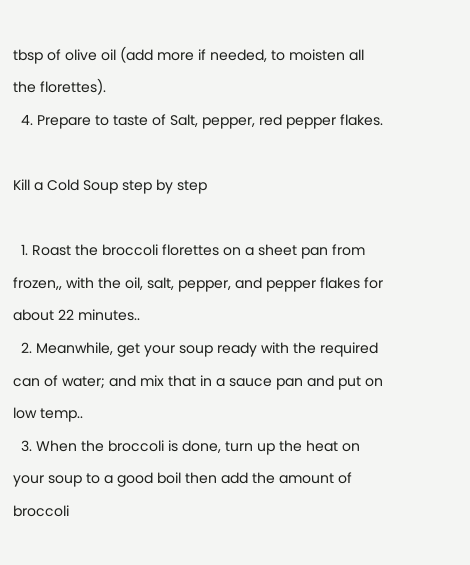tbsp of olive oil (add more if needed, to moisten all the florettes).
  4. Prepare to taste of Salt, pepper, red pepper flakes.

Kill a Cold Soup step by step

  1. Roast the broccoli florettes on a sheet pan from frozen,, with the oil, salt, pepper, and pepper flakes for about 22 minutes..
  2. Meanwhile, get your soup ready with the required can of water; and mix that in a sauce pan and put on low temp..
  3. When the broccoli is done, turn up the heat on your soup to a good boil then add the amount of broccoli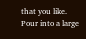that you like. Pour into a large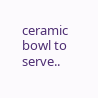ceramic bowl to serve..